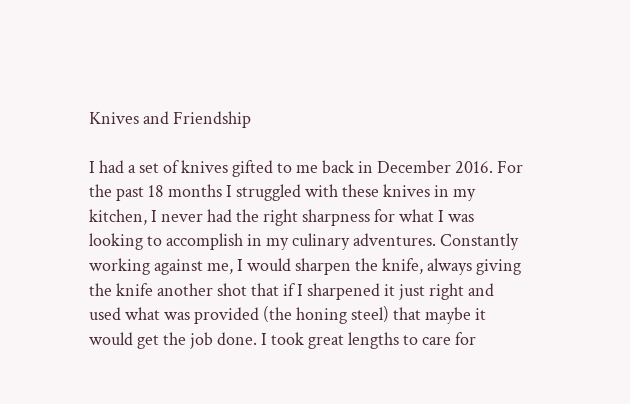Knives and Friendship

I had a set of knives gifted to me back in December 2016. For the past 18 months I struggled with these knives in my kitchen, I never had the right sharpness for what I was looking to accomplish in my culinary adventures. Constantly working against me, I would sharpen the knife, always giving the knife another shot that if I sharpened it just right and used what was provided (the honing steel) that maybe it would get the job done. I took great lengths to care for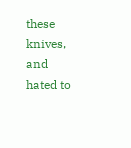these knives, and hated to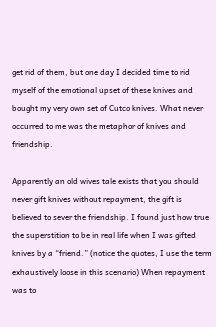get rid of them, but one day I decided time to rid myself of the emotional upset of these knives and bought my very own set of Cutco knives. What never occurred to me was the metaphor of knives and friendship.

Apparently an old wives tale exists that you should never gift knives without repayment, the gift is believed to sever the friendship. I found just how true the superstition to be in real life when I was gifted knives by a “friend.” (notice the quotes, I use the term exhaustively loose in this scenario) When repayment was to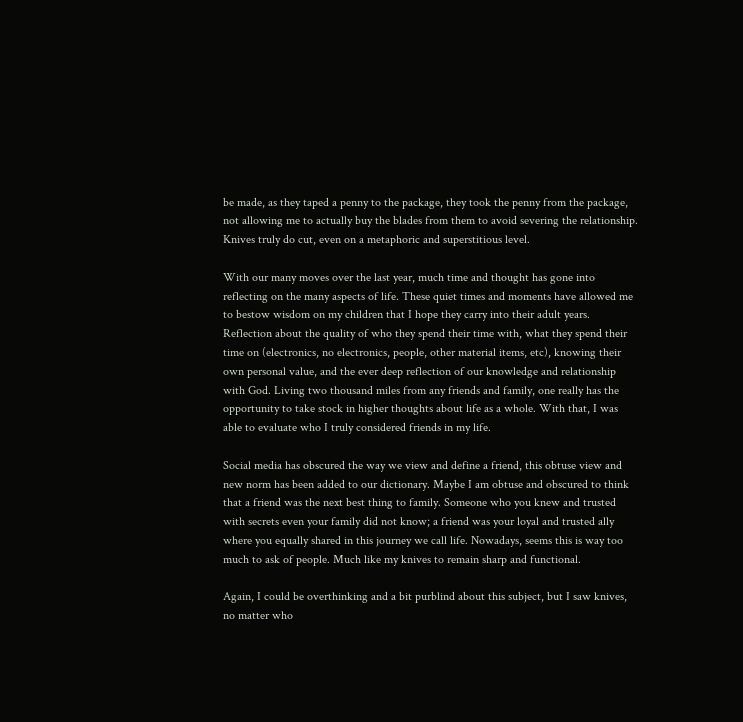be made, as they taped a penny to the package, they took the penny from the package, not allowing me to actually buy the blades from them to avoid severing the relationship. Knives truly do cut, even on a metaphoric and superstitious level.

With our many moves over the last year, much time and thought has gone into reflecting on the many aspects of life. These quiet times and moments have allowed me to bestow wisdom on my children that I hope they carry into their adult years. Reflection about the quality of who they spend their time with, what they spend their time on (electronics, no electronics, people, other material items, etc), knowing their own personal value, and the ever deep reflection of our knowledge and relationship with God. Living two thousand miles from any friends and family, one really has the opportunity to take stock in higher thoughts about life as a whole. With that, I was able to evaluate who I truly considered friends in my life.

Social media has obscured the way we view and define a friend, this obtuse view and new norm has been added to our dictionary. Maybe I am obtuse and obscured to think that a friend was the next best thing to family. Someone who you knew and trusted with secrets even your family did not know; a friend was your loyal and trusted ally where you equally shared in this journey we call life. Nowadays, seems this is way too much to ask of people. Much like my knives to remain sharp and functional.

Again, I could be overthinking and a bit purblind about this subject, but I saw knives, no matter who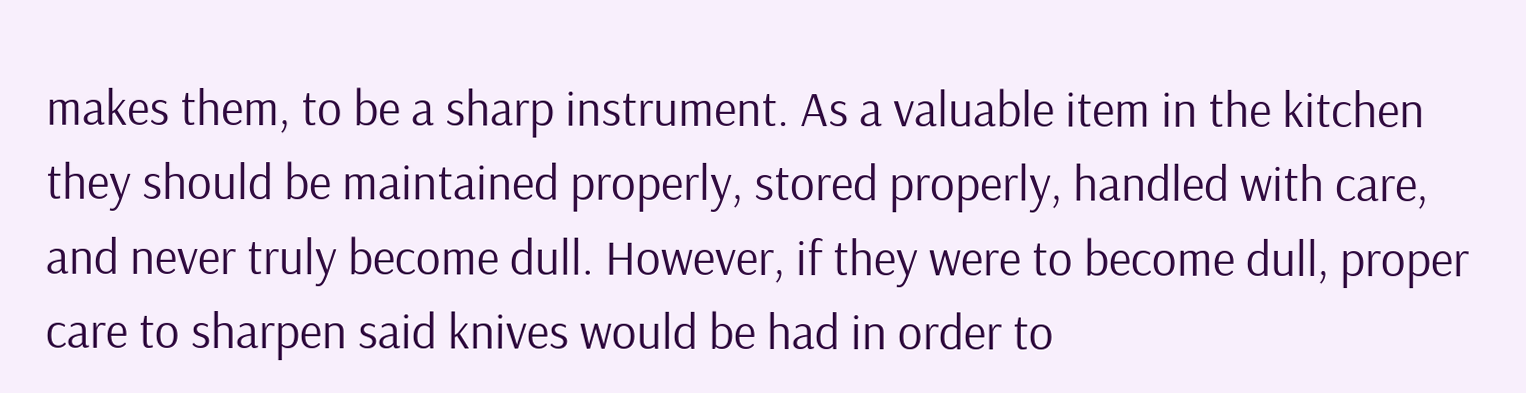makes them, to be a sharp instrument. As a valuable item in the kitchen they should be maintained properly, stored properly, handled with care, and never truly become dull. However, if they were to become dull, proper care to sharpen said knives would be had in order to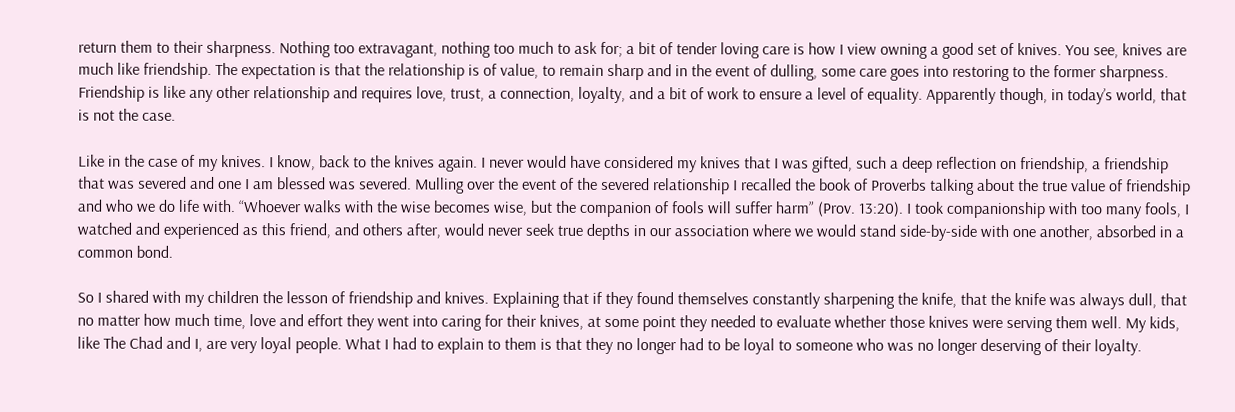return them to their sharpness. Nothing too extravagant, nothing too much to ask for; a bit of tender loving care is how I view owning a good set of knives. You see, knives are much like friendship. The expectation is that the relationship is of value, to remain sharp and in the event of dulling, some care goes into restoring to the former sharpness. Friendship is like any other relationship and requires love, trust, a connection, loyalty, and a bit of work to ensure a level of equality. Apparently though, in today’s world, that is not the case.

Like in the case of my knives. I know, back to the knives again. I never would have considered my knives that I was gifted, such a deep reflection on friendship, a friendship that was severed and one I am blessed was severed. Mulling over the event of the severed relationship I recalled the book of Proverbs talking about the true value of friendship and who we do life with. “Whoever walks with the wise becomes wise, but the companion of fools will suffer harm” (Prov. 13:20). I took companionship with too many fools, I watched and experienced as this friend, and others after, would never seek true depths in our association where we would stand side-by-side with one another, absorbed in a common bond.

So I shared with my children the lesson of friendship and knives. Explaining that if they found themselves constantly sharpening the knife, that the knife was always dull, that no matter how much time, love and effort they went into caring for their knives, at some point they needed to evaluate whether those knives were serving them well. My kids, like The Chad and I, are very loyal people. What I had to explain to them is that they no longer had to be loyal to someone who was no longer deserving of their loyalty.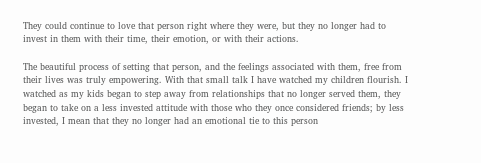They could continue to love that person right where they were, but they no longer had to invest in them with their time, their emotion, or with their actions.

The beautiful process of setting that person, and the feelings associated with them, free from their lives was truly empowering. With that small talk I have watched my children flourish. I watched as my kids began to step away from relationships that no longer served them, they began to take on a less invested attitude with those who they once considered friends; by less invested, I mean that they no longer had an emotional tie to this person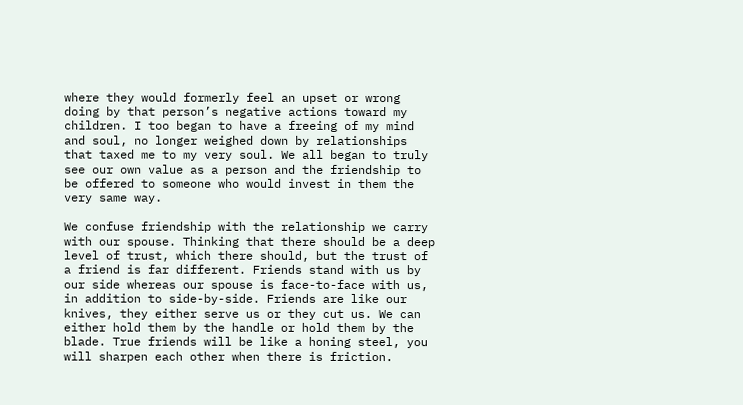where they would formerly feel an upset or wrong doing by that person’s negative actions toward my children. I too began to have a freeing of my mind and soul, no longer weighed down by relationships that taxed me to my very soul. We all began to truly see our own value as a person and the friendship to be offered to someone who would invest in them the very same way.

We confuse friendship with the relationship we carry with our spouse. Thinking that there should be a deep level of trust, which there should, but the trust of a friend is far different. Friends stand with us by our side whereas our spouse is face-to-face with us, in addition to side-by-side. Friends are like our knives, they either serve us or they cut us. We can either hold them by the handle or hold them by the blade. True friends will be like a honing steel, you will sharpen each other when there is friction.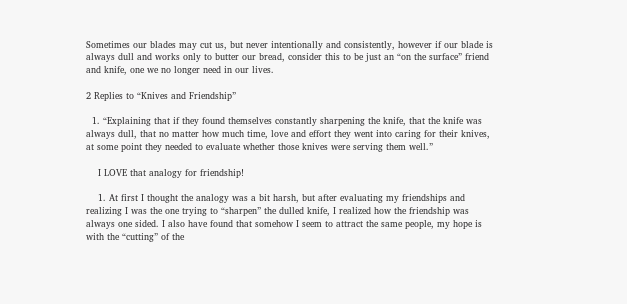Sometimes our blades may cut us, but never intentionally and consistently, however if our blade is always dull and works only to butter our bread, consider this to be just an “on the surface” friend and knife, one we no longer need in our lives.

2 Replies to “Knives and Friendship”

  1. “Explaining that if they found themselves constantly sharpening the knife, that the knife was always dull, that no matter how much time, love and effort they went into caring for their knives, at some point they needed to evaluate whether those knives were serving them well.”

    I LOVE that analogy for friendship!

    1. At first I thought the analogy was a bit harsh, but after evaluating my friendships and realizing I was the one trying to “sharpen” the dulled knife, I realized how the friendship was always one sided. I also have found that somehow I seem to attract the same people, my hope is with the “cutting” of the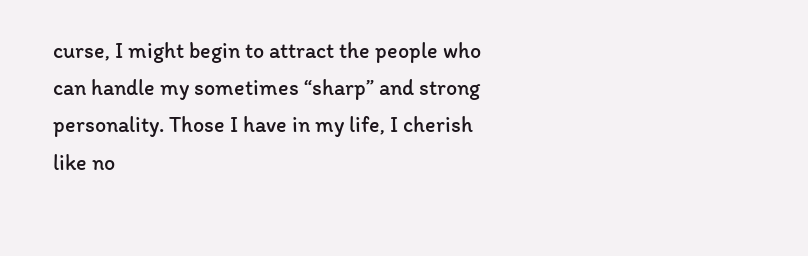curse, I might begin to attract the people who can handle my sometimes “sharp” and strong personality. Those I have in my life, I cherish like no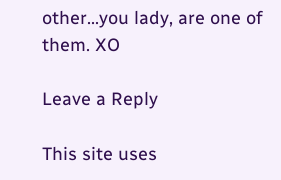other…you lady, are one of them. XO

Leave a Reply

This site uses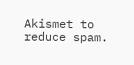Akismet to reduce spam.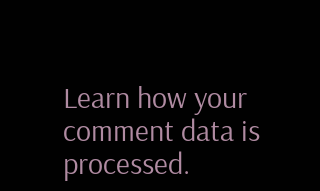Learn how your comment data is processed.